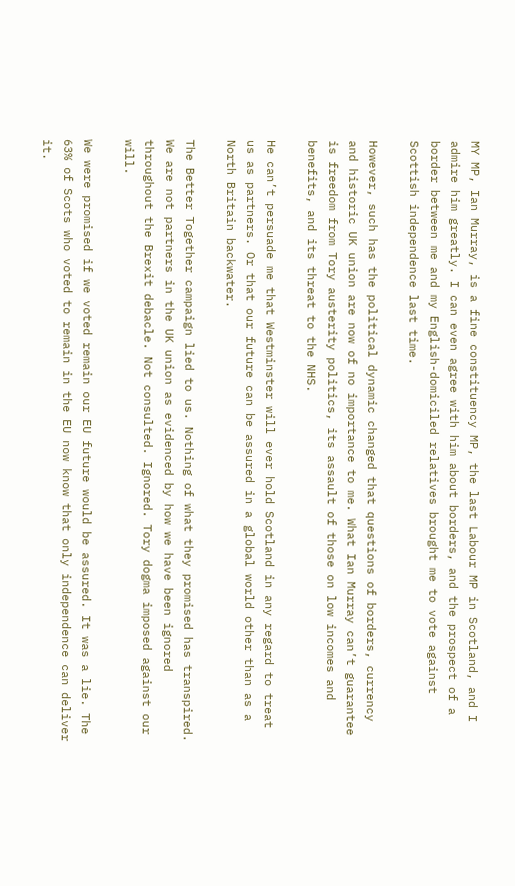MY MP, Ian Murray, is a fine constituency MP, the last Labour MP in Scotland, and I admire him greatly. I can even agree with him about borders, and the prospect of a border between me and my English-domiciled relatives brought me to vote against Scottish independence last time.

However, such has the political dynamic changed that questions of borders, currency and historic UK union are now of no importance to me. What Ian Murray can’t guarantee is freedom from Tory austerity politics, its assault of those on low incomes and benefits, and its threat to the NHS.

He can’t persuade me that Westminster will ever hold Scotland in any regard to treat us as partners. Or that our future can be assured in a global world other than as a North Britain backwater.

The Better Together campaign lied to us. Nothing of what they promised has transpired. We are not partners in the UK union as evidenced by how we have been ignored throughout the Brexit debacle. Not consulted. Ignored. Tory dogma imposed against our will.

We were promised if we voted remain our EU future would be assured. It was a lie. The 63% of Scots who voted to remain in the EU now know that only independence can deliver it.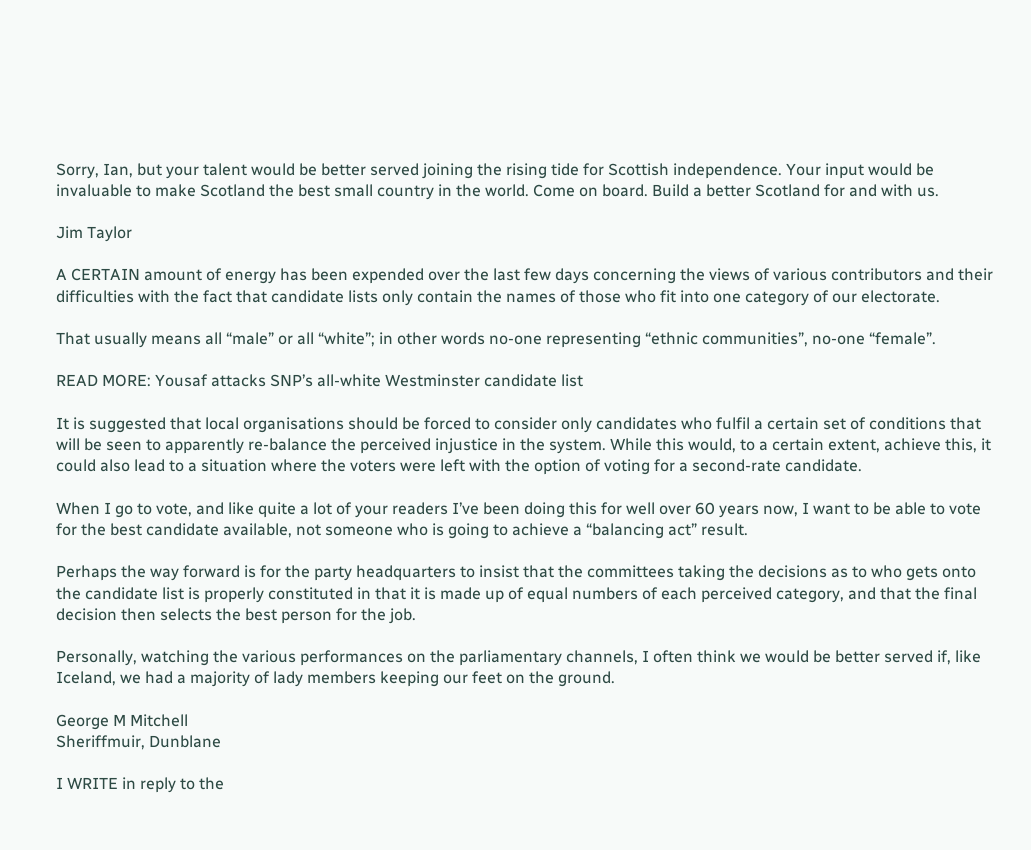Sorry, Ian, but your talent would be better served joining the rising tide for Scottish independence. Your input would be invaluable to make Scotland the best small country in the world. Come on board. Build a better Scotland for and with us.

Jim Taylor

A CERTAIN amount of energy has been expended over the last few days concerning the views of various contributors and their difficulties with the fact that candidate lists only contain the names of those who fit into one category of our electorate.

That usually means all “male” or all “white”; in other words no-one representing “ethnic communities”, no-one “female”.

READ MORE: Yousaf attacks SNP’s all-white Westminster candidate list

It is suggested that local organisations should be forced to consider only candidates who fulfil a certain set of conditions that will be seen to apparently re-balance the perceived injustice in the system. While this would, to a certain extent, achieve this, it could also lead to a situation where the voters were left with the option of voting for a second-rate candidate.

When I go to vote, and like quite a lot of your readers I’ve been doing this for well over 60 years now, I want to be able to vote for the best candidate available, not someone who is going to achieve a “balancing act” result.

Perhaps the way forward is for the party headquarters to insist that the committees taking the decisions as to who gets onto the candidate list is properly constituted in that it is made up of equal numbers of each perceived category, and that the final decision then selects the best person for the job.

Personally, watching the various performances on the parliamentary channels, I often think we would be better served if, like Iceland, we had a majority of lady members keeping our feet on the ground.

George M Mitchell
Sheriffmuir, Dunblane

I WRITE in reply to the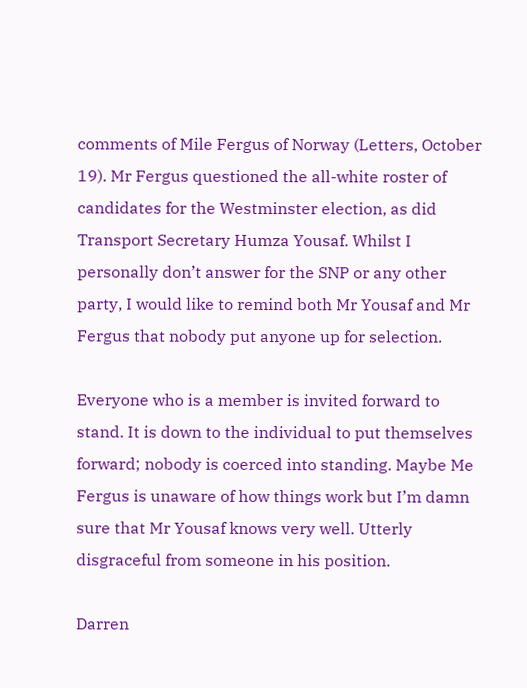comments of Mile Fergus of Norway (Letters, October 19). Mr Fergus questioned the all-white roster of candidates for the Westminster election, as did Transport Secretary Humza Yousaf. Whilst I personally don’t answer for the SNP or any other party, I would like to remind both Mr Yousaf and Mr Fergus that nobody put anyone up for selection.

Everyone who is a member is invited forward to stand. It is down to the individual to put themselves forward; nobody is coerced into standing. Maybe Me Fergus is unaware of how things work but I’m damn sure that Mr Yousaf knows very well. Utterly disgraceful from someone in his position.

Darren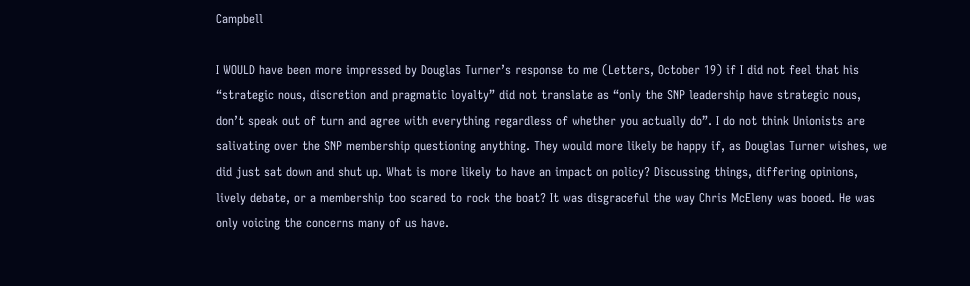Campbell

I WOULD have been more impressed by Douglas Turner’s response to me (Letters, October 19) if I did not feel that his “strategic nous, discretion and pragmatic loyalty” did not translate as “only the SNP leadership have strategic nous, don’t speak out of turn and agree with everything regardless of whether you actually do”. I do not think Unionists are salivating over the SNP membership questioning anything. They would more likely be happy if, as Douglas Turner wishes, we did just sat down and shut up. What is more likely to have an impact on policy? Discussing things, differing opinions, lively debate, or a membership too scared to rock the boat? It was disgraceful the way Chris McEleny was booed. He was only voicing the concerns many of us have.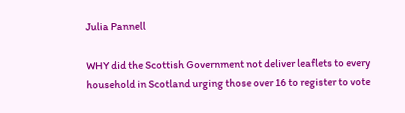Julia Pannell

WHY did the Scottish Government not deliver leaflets to every household in Scotland urging those over 16 to register to vote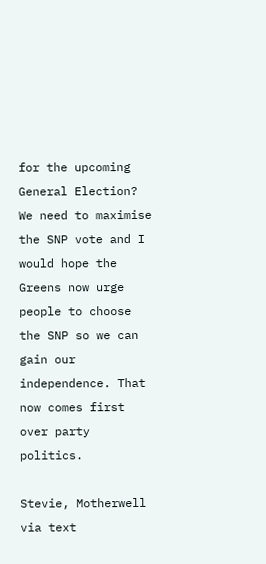for the upcoming General Election? We need to maximise the SNP vote and I would hope the Greens now urge people to choose the SNP so we can gain our independence. That now comes first over party politics.

Stevie, Motherwell
via text